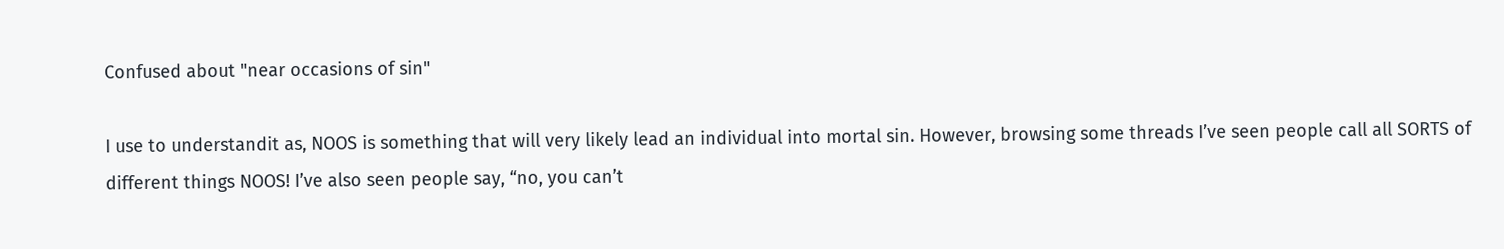Confused about "near occasions of sin"

I use to understandit as, NOOS is something that will very likely lead an individual into mortal sin. However, browsing some threads I’ve seen people call all SORTS of different things NOOS! I’ve also seen people say, “no, you can’t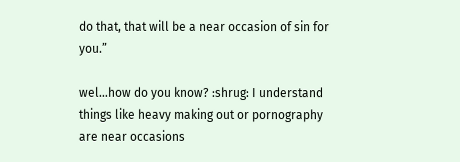do that, that will be a near occasion of sin for you.”

wel…how do you know? :shrug: I understand things like heavy making out or pornography are near occasions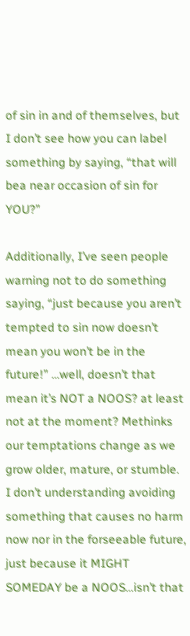of sin in and of themselves, but I don’t see how you can label something by saying, “that will bea near occasion of sin for YOU?”

Additionally, I’ve seen people warning not to do something saying, “just because you aren’t tempted to sin now doesn’t mean you won’t be in the future!” …well, doesn’t that mean it’s NOT a NOOS? at least not at the moment? Methinks our temptations change as we grow older, mature, or stumble. I don’t understanding avoiding something that causes no harm now nor in the forseeable future, just because it MIGHT SOMEDAY be a NOOS…isn’t that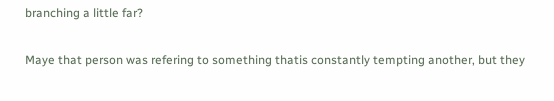branching a little far?

Maye that person was refering to something thatis constantly tempting another, but they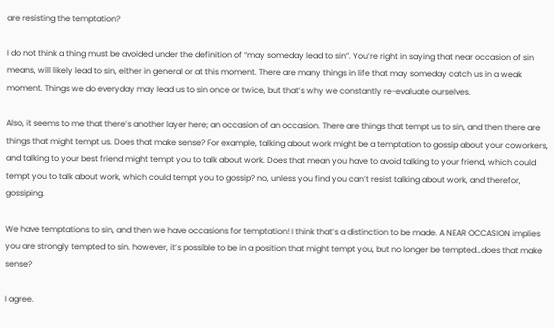are resisting the temptation?

I do not think a thing must be avoided under the definition of “may someday lead to sin”. You’re right in saying that near occasion of sin means, will likely lead to sin, either in general or at this moment. There are many things in life that may someday catch us in a weak moment. Things we do everyday may lead us to sin once or twice, but that’s why we constantly re-evaluate ourselves.

Also, it seems to me that there’s another layer here; an occasion of an occasion. There are things that tempt us to sin, and then there are things that might tempt us. Does that make sense? For example, talking about work might be a temptation to gossip about your coworkers, and talking to your best friend might tempt you to talk about work. Does that mean you have to avoid talking to your friend, which could tempt you to talk about work, which could tempt you to gossip? no, unless you find you can’t resist talking about work, and therefor, gossiping.

We have temptations to sin, and then we have occasions for temptation! I think that’s a distinction to be made. A NEAR OCCASION implies you are strongly tempted to sin. however, it’s possible to be in a position that might tempt you, but no longer be tempted…does that make sense?

I agree.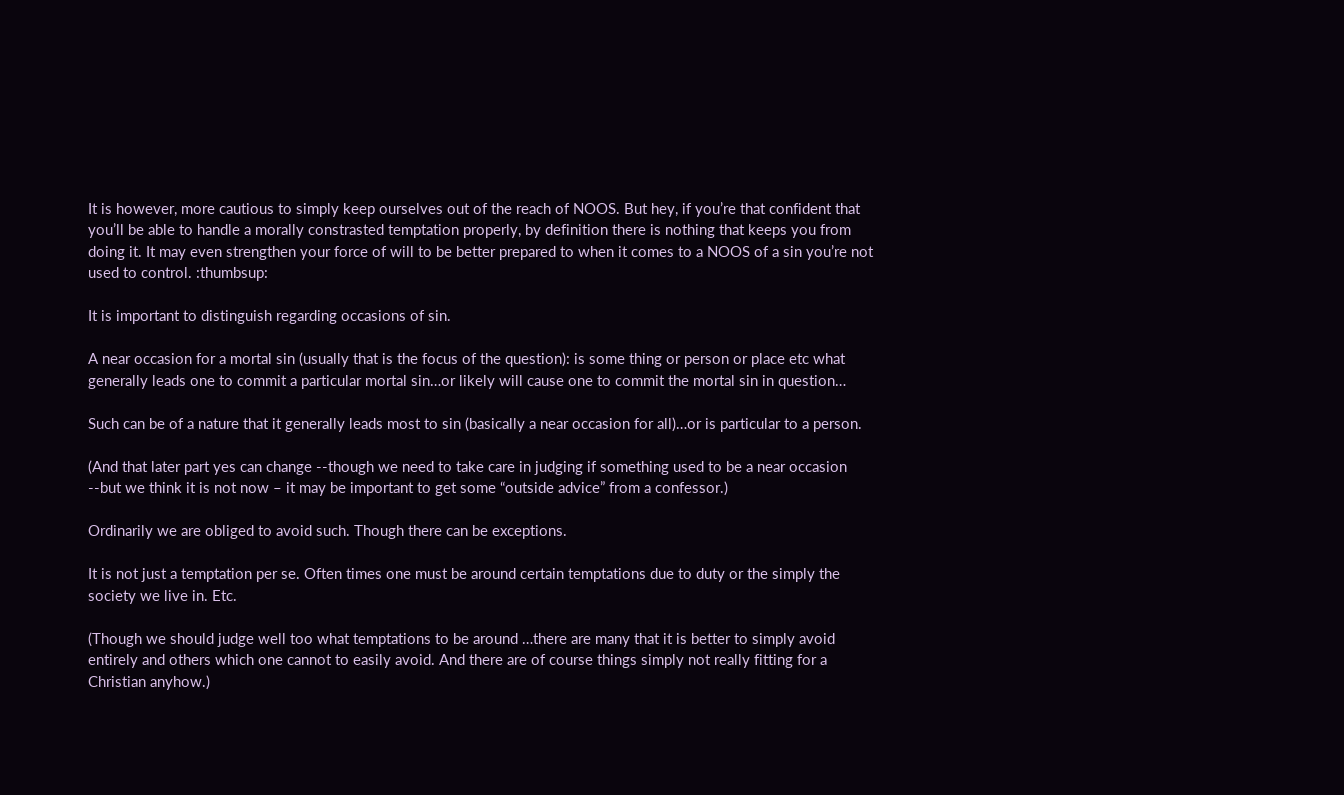It is however, more cautious to simply keep ourselves out of the reach of NOOS. But hey, if you’re that confident that you’ll be able to handle a morally constrasted temptation properly, by definition there is nothing that keeps you from doing it. It may even strengthen your force of will to be better prepared to when it comes to a NOOS of a sin you’re not used to control. :thumbsup:

It is important to distinguish regarding occasions of sin.

A near occasion for a mortal sin (usually that is the focus of the question): is some thing or person or place etc what generally leads one to commit a particular mortal sin…or likely will cause one to commit the mortal sin in question…

Such can be of a nature that it generally leads most to sin (basically a near occasion for all)…or is particular to a person.

(And that later part yes can change --though we need to take care in judging if something used to be a near occasion --but we think it is not now – it may be important to get some “outside advice” from a confessor.)

Ordinarily we are obliged to avoid such. Though there can be exceptions.

It is not just a temptation per se. Often times one must be around certain temptations due to duty or the simply the society we live in. Etc.

(Though we should judge well too what temptations to be around …there are many that it is better to simply avoid entirely and others which one cannot to easily avoid. And there are of course things simply not really fitting for a Christian anyhow.)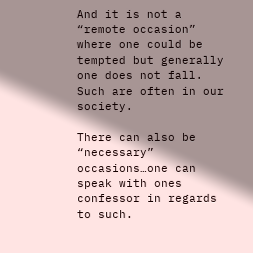And it is not a “remote occasion” where one could be tempted but generally one does not fall. Such are often in our society.

There can also be “necessary” occasions…one can speak with ones confessor in regards to such.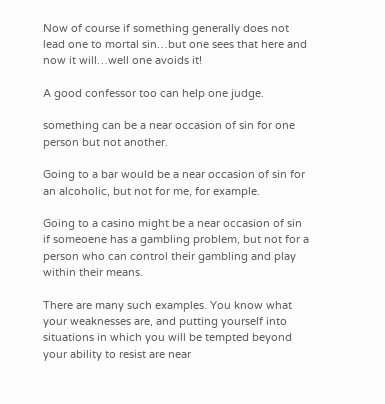Now of course if something generally does not lead one to mortal sin…but one sees that here and now it will…well one avoids it!

A good confessor too can help one judge.

something can be a near occasion of sin for one person but not another.

Going to a bar would be a near occasion of sin for an alcoholic, but not for me, for example.

Going to a casino might be a near occasion of sin if someoene has a gambling problem, but not for a person who can control their gambling and play within their means.

There are many such examples. You know what your weaknesses are, and putting yourself into situations in which you will be tempted beyond your ability to resist are near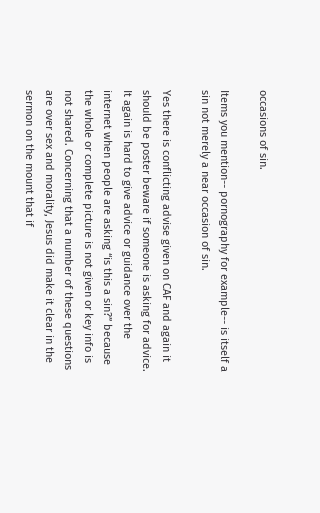occasions of sin.

Items you mention-- pornography for example-- is itself a sin not merely a near occasion of sin.

Yes there is conflicting advise given on CAF and again it should be poster beware if someone is asking for advice. It again is hard to give advice or guidance over the internet when people are asking “is this a sin?” because the whole or complete picture is not given or key info is not shared. Concerning that a number of these questions are over sex and morality, Jesus did make it clear in the sermon on the mount that if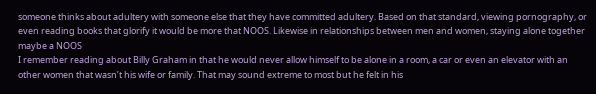someone thinks about adultery with someone else that they have committed adultery. Based on that standard, viewing pornography, or even reading books that glorify it would be more that NOOS. Likewise in relationships between men and women, staying alone together maybe a NOOS
I remember reading about Billy Graham in that he would never allow himself to be alone in a room, a car or even an elevator with an other women that wasn’t his wife or family. That may sound extreme to most but he felt in his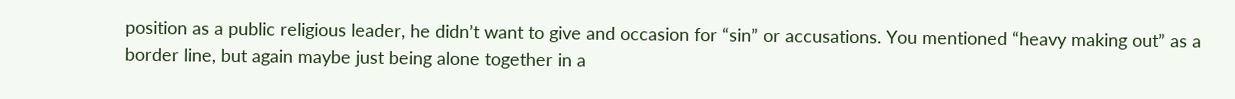position as a public religious leader, he didn’t want to give and occasion for “sin” or accusations. You mentioned “heavy making out” as a border line, but again maybe just being alone together in a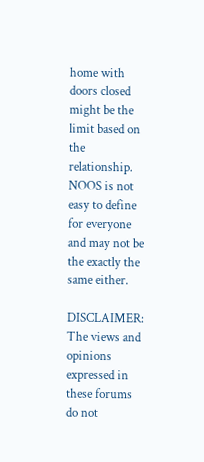home with doors closed might be the limit based on the relationship. NOOS is not easy to define for everyone and may not be the exactly the same either.

DISCLAIMER: The views and opinions expressed in these forums do not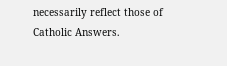necessarily reflect those of Catholic Answers.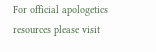For official apologetics resources please visit